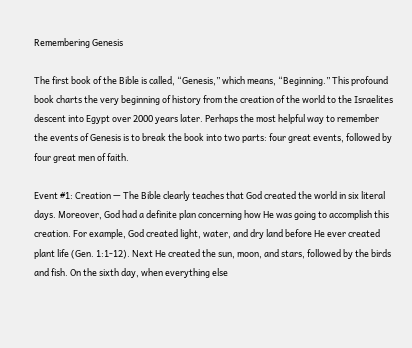Remembering Genesis

The first book of the Bible is called, “Genesis,” which means, “Beginning.” This profound book charts the very beginning of history from the creation of the world to the Israelites descent into Egypt over 2000 years later. Perhaps the most helpful way to remember the events of Genesis is to break the book into two parts: four great events, followed by four great men of faith.

Event #1: Creation — The Bible clearly teaches that God created the world in six literal days. Moreover, God had a definite plan concerning how He was going to accomplish this creation. For example, God created light, water, and dry land before He ever created plant life (Gen. 1:1-12). Next He created the sun, moon, and stars, followed by the birds and fish. On the sixth day, when everything else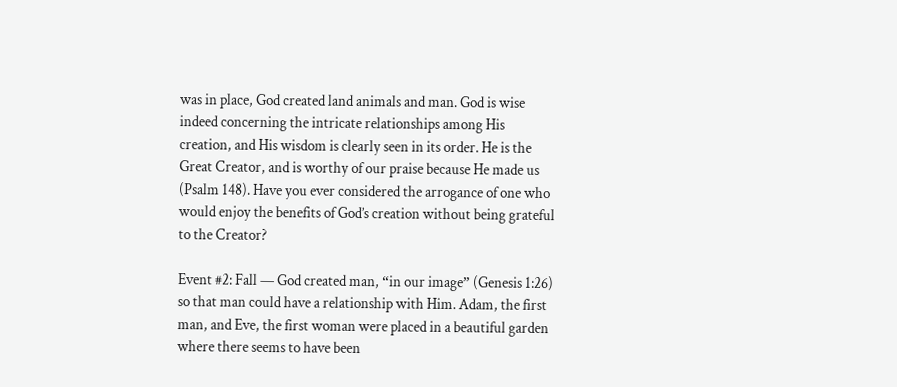was in place, God created land animals and man. God is wise indeed concerning the intricate relationships among His creation, and His wisdom is clearly seen in its order. He is the Great Creator, and is worthy of our praise because He made us (Psalm 148). Have you ever considered the arrogance of one who would enjoy the benefits of God’s creation without being grateful to the Creator?

Event #2: Fall — God created man, “in our image” (Genesis 1:26) so that man could have a relationship with Him. Adam, the first man, and Eve, the first woman were placed in a beautiful garden where there seems to have been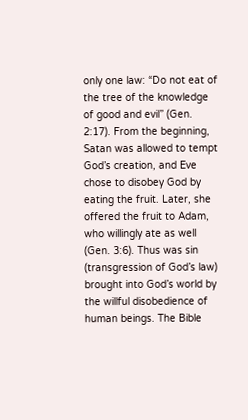only one law: “Do not eat of the tree of the knowledge of good and evil” (Gen. 2:17). From the beginning, Satan was allowed to tempt God’s creation, and Eve chose to disobey God by eating the fruit. Later, she offered the fruit to Adam, who willingly ate as well (Gen. 3:6). Thus was sin (transgression of God’s law) brought into God’s world by the willful disobedience of human beings. The Bible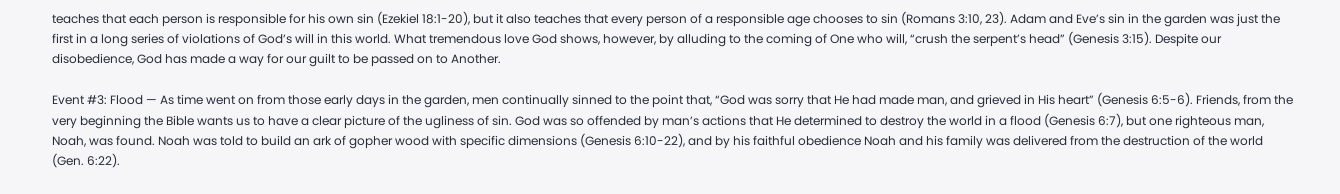teaches that each person is responsible for his own sin (Ezekiel 18:1-20), but it also teaches that every person of a responsible age chooses to sin (Romans 3:10, 23). Adam and Eve’s sin in the garden was just the first in a long series of violations of God’s will in this world. What tremendous love God shows, however, by alluding to the coming of One who will, “crush the serpent’s head” (Genesis 3:15). Despite our disobedience, God has made a way for our guilt to be passed on to Another.

Event #3: Flood — As time went on from those early days in the garden, men continually sinned to the point that, “God was sorry that He had made man, and grieved in His heart” (Genesis 6:5-6). Friends, from the very beginning the Bible wants us to have a clear picture of the ugliness of sin. God was so offended by man’s actions that He determined to destroy the world in a flood (Genesis 6:7), but one righteous man, Noah, was found. Noah was told to build an ark of gopher wood with specific dimensions (Genesis 6:10-22), and by his faithful obedience Noah and his family was delivered from the destruction of the world (Gen. 6:22).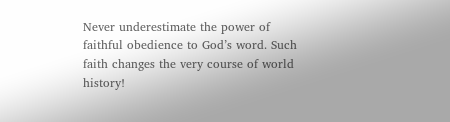Never underestimate the power of faithful obedience to God’s word. Such faith changes the very course of world history!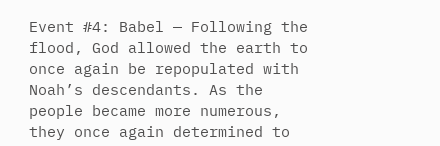Event #4: Babel — Following the flood, God allowed the earth to once again be repopulated with Noah’s descendants. As the people became more numerous, they once again determined to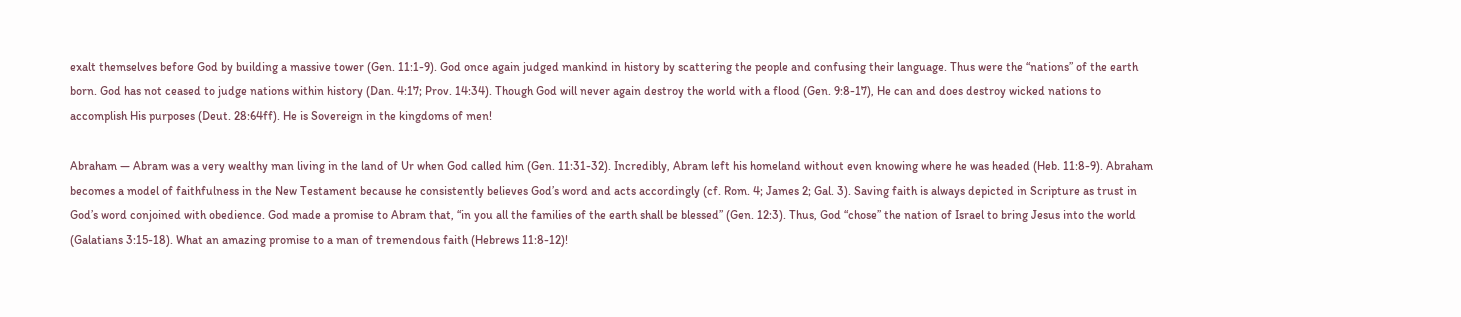exalt themselves before God by building a massive tower (Gen. 11:1-9). God once again judged mankind in history by scattering the people and confusing their language. Thus were the “nations” of the earth born. God has not ceased to judge nations within history (Dan. 4:17; Prov. 14:34). Though God will never again destroy the world with a flood (Gen. 9:8-17), He can and does destroy wicked nations to accomplish His purposes (Deut. 28:64ff). He is Sovereign in the kingdoms of men!

Abraham — Abram was a very wealthy man living in the land of Ur when God called him (Gen. 11:31-32). Incredibly, Abram left his homeland without even knowing where he was headed (Heb. 11:8-9). Abraham becomes a model of faithfulness in the New Testament because he consistently believes God’s word and acts accordingly (cf. Rom. 4; James 2; Gal. 3). Saving faith is always depicted in Scripture as trust in God’s word conjoined with obedience. God made a promise to Abram that, “in you all the families of the earth shall be blessed” (Gen. 12:3). Thus, God “chose” the nation of Israel to bring Jesus into the world (Galatians 3:15-18). What an amazing promise to a man of tremendous faith (Hebrews 11:8-12)!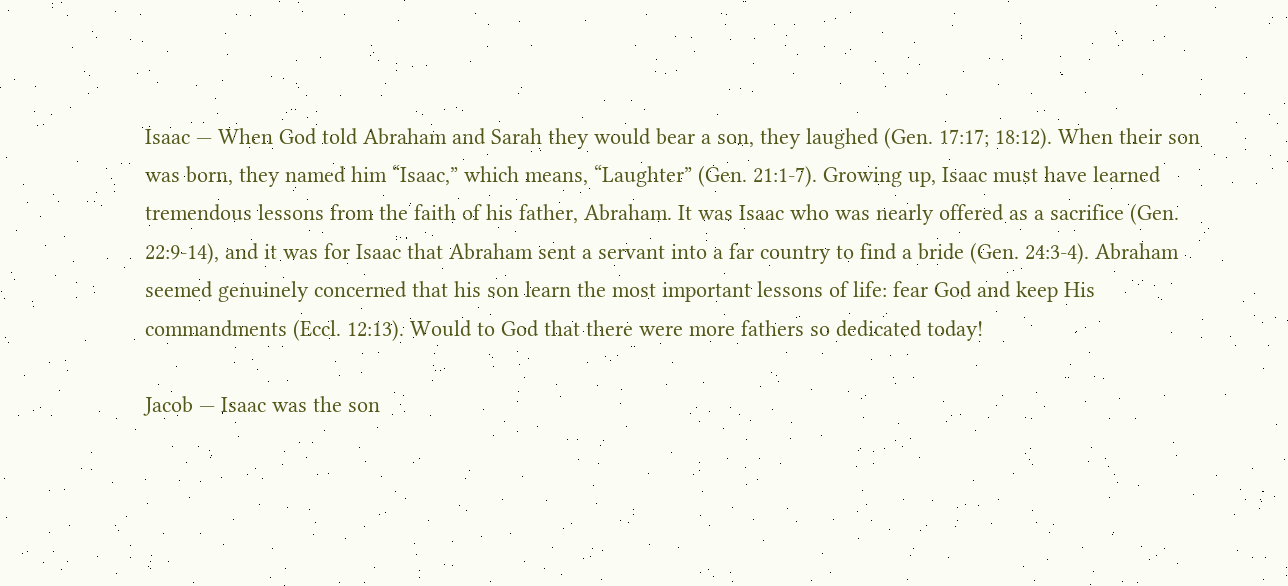Isaac — When God told Abraham and Sarah they would bear a son, they laughed (Gen. 17:17; 18:12). When their son was born, they named him “Isaac,” which means, “Laughter” (Gen. 21:1-7). Growing up, Isaac must have learned tremendous lessons from the faith of his father, Abraham. It was Isaac who was nearly offered as a sacrifice (Gen. 22:9-14), and it was for Isaac that Abraham sent a servant into a far country to find a bride (Gen. 24:3-4). Abraham seemed genuinely concerned that his son learn the most important lessons of life: fear God and keep His commandments (Eccl. 12:13). Would to God that there were more fathers so dedicated today!

Jacob — Isaac was the son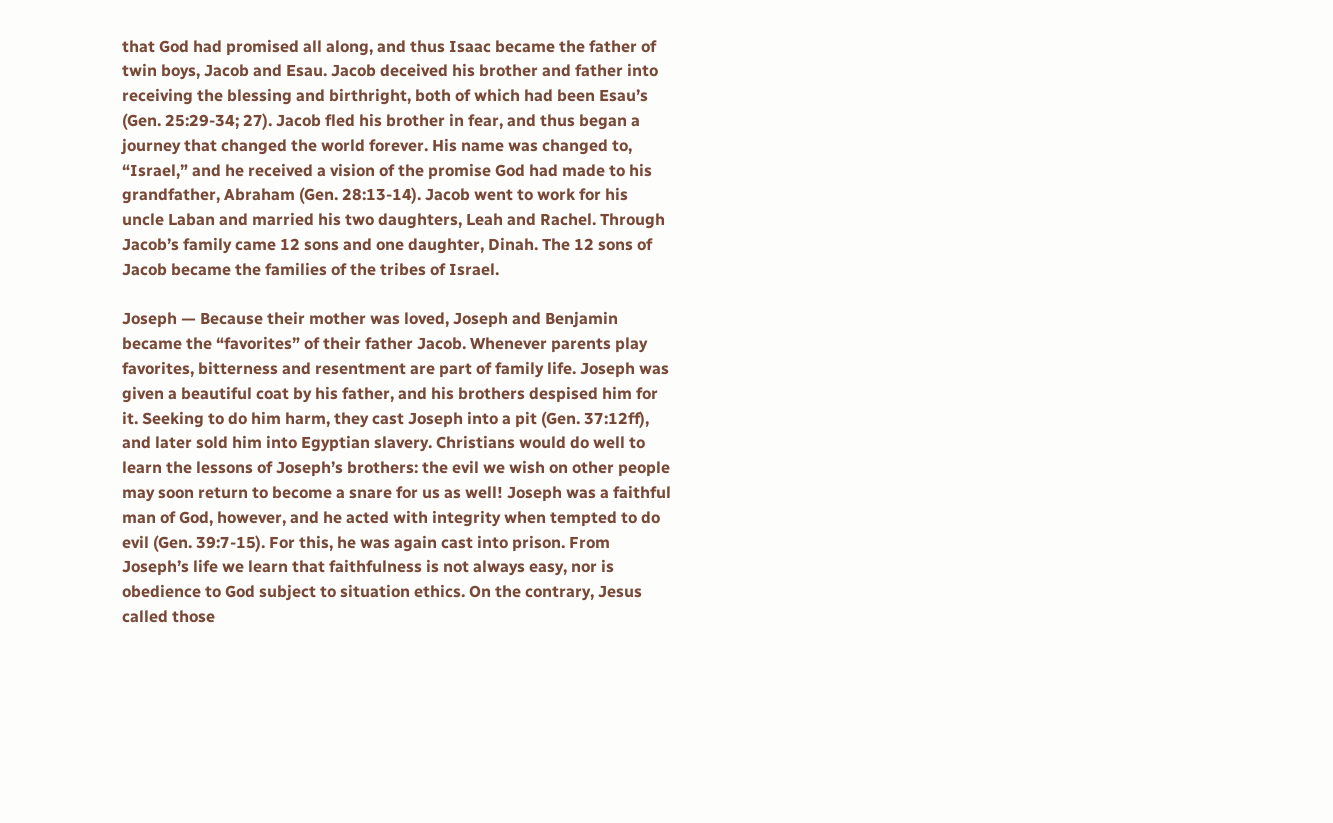that God had promised all along, and thus Isaac became the father of twin boys, Jacob and Esau. Jacob deceived his brother and father into receiving the blessing and birthright, both of which had been Esau’s (Gen. 25:29-34; 27). Jacob fled his brother in fear, and thus began a journey that changed the world forever. His name was changed to, “Israel,” and he received a vision of the promise God had made to his grandfather, Abraham (Gen. 28:13-14). Jacob went to work for his uncle Laban and married his two daughters, Leah and Rachel. Through Jacob’s family came 12 sons and one daughter, Dinah. The 12 sons of Jacob became the families of the tribes of Israel.

Joseph — Because their mother was loved, Joseph and Benjamin became the “favorites” of their father Jacob. Whenever parents play favorites, bitterness and resentment are part of family life. Joseph was given a beautiful coat by his father, and his brothers despised him for it. Seeking to do him harm, they cast Joseph into a pit (Gen. 37:12ff), and later sold him into Egyptian slavery. Christians would do well to learn the lessons of Joseph’s brothers: the evil we wish on other people may soon return to become a snare for us as well! Joseph was a faithful man of God, however, and he acted with integrity when tempted to do evil (Gen. 39:7-15). For this, he was again cast into prison. From Joseph’s life we learn that faithfulness is not always easy, nor is obedience to God subject to situation ethics. On the contrary, Jesus called those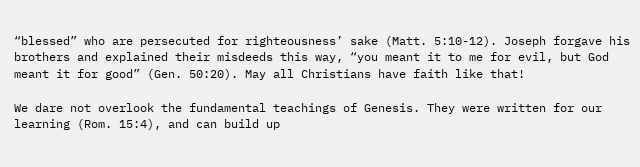“blessed” who are persecuted for righteousness’ sake (Matt. 5:10-12). Joseph forgave his brothers and explained their misdeeds this way, “you meant it to me for evil, but God meant it for good” (Gen. 50:20). May all Christians have faith like that!

We dare not overlook the fundamental teachings of Genesis. They were written for our learning (Rom. 15:4), and can build up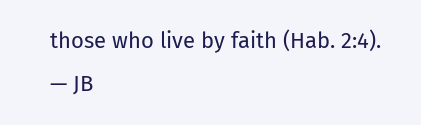those who live by faith (Hab. 2:4). — JB